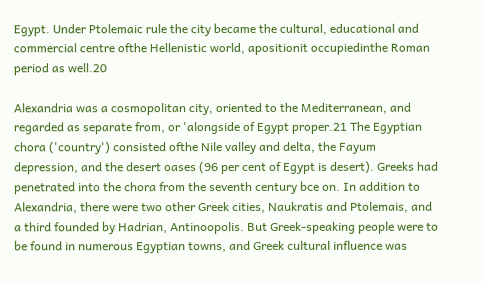Egypt. Under Ptolemaic rule the city became the cultural, educational and commercial centre ofthe Hellenistic world, apositionit occupiedinthe Roman period as well.20

Alexandria was a cosmopolitan city, oriented to the Mediterranean, and regarded as separate from, or 'alongside of Egypt proper.21 The Egyptian chora ('country') consisted ofthe Nile valley and delta, the Fayum depression, and the desert oases (96 per cent of Egypt is desert). Greeks had penetrated into the chora from the seventh century bce on. In addition to Alexandria, there were two other Greek cities, Naukratis and Ptolemais, and a third founded by Hadrian, Antinoopolis. But Greek-speaking people were to be found in numerous Egyptian towns, and Greek cultural influence was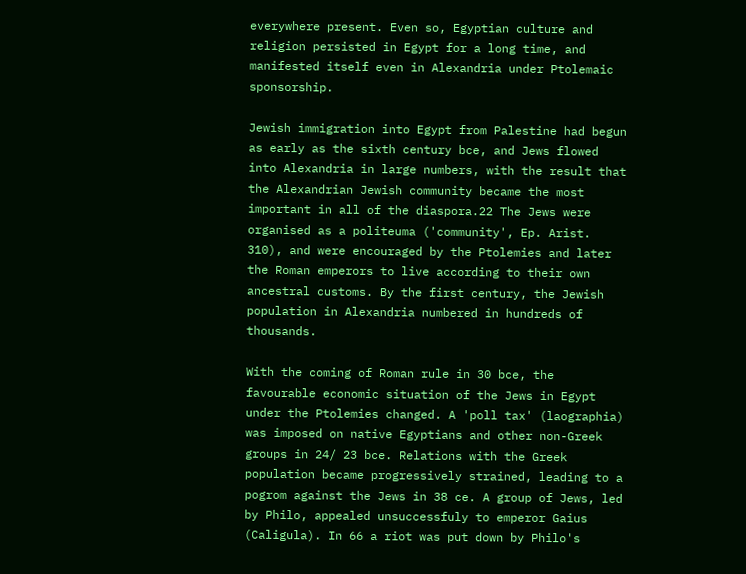everywhere present. Even so, Egyptian culture and religion persisted in Egypt for a long time, and manifested itself even in Alexandria under Ptolemaic sponsorship.

Jewish immigration into Egypt from Palestine had begun as early as the sixth century bce, and Jews flowed into Alexandria in large numbers, with the result that the Alexandrian Jewish community became the most important in all of the diaspora.22 The Jews were organised as a politeuma ('community', Ep. Arist. 310), and were encouraged by the Ptolemies and later the Roman emperors to live according to their own ancestral customs. By the first century, the Jewish population in Alexandria numbered in hundreds of thousands.

With the coming of Roman rule in 30 bce, the favourable economic situation of the Jews in Egypt under the Ptolemies changed. A 'poll tax' (laographia) was imposed on native Egyptians and other non-Greek groups in 24/ 23 bce. Relations with the Greek population became progressively strained, leading to a pogrom against the Jews in 38 ce. A group of Jews, led by Philo, appealed unsuccessfuly to emperor Gaius (Caligula). In 66 a riot was put down by Philo's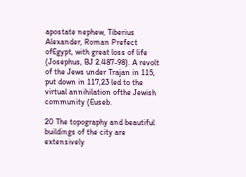apostate nephew, Tiberius Alexander, Roman Prefect ofEgypt, with great loss of life (Josephus, BJ 2.487-98). A revolt of the Jews under Trajan in 115, put down in 117,23 led to the virtual annihilation ofthe Jewish community (Euseb.

20 The topography and beautiful buildings of the city are extensively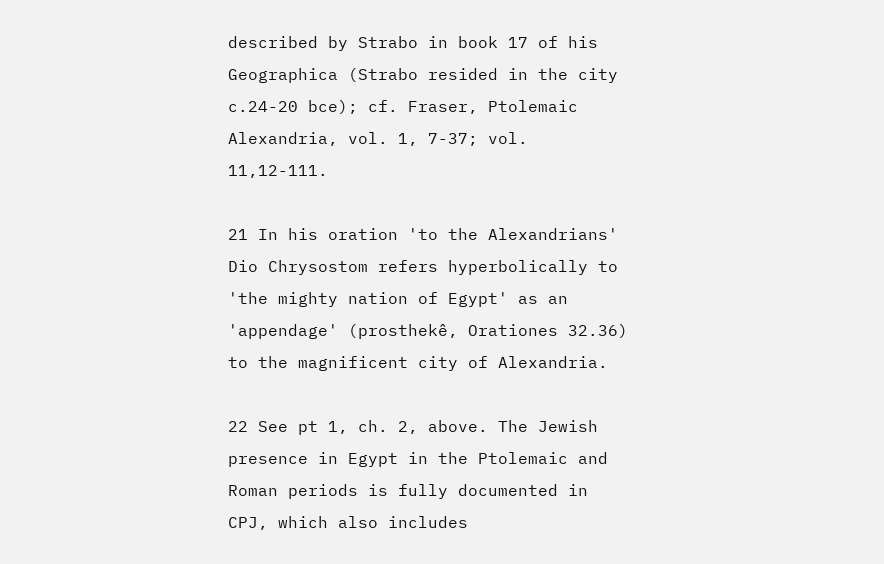described by Strabo in book 17 of his Geographica (Strabo resided in the city c.24-20 bce); cf. Fraser, Ptolemaic Alexandria, vol. 1, 7-37; vol. 11,12-111.

21 In his oration 'to the Alexandrians' Dio Chrysostom refers hyperbolically to 'the mighty nation of Egypt' as an 'appendage' (prosthekê, Orationes 32.36) to the magnificent city of Alexandria.

22 See pt 1, ch. 2, above. The Jewish presence in Egypt in the Ptolemaic and Roman periods is fully documented in CPJ, which also includes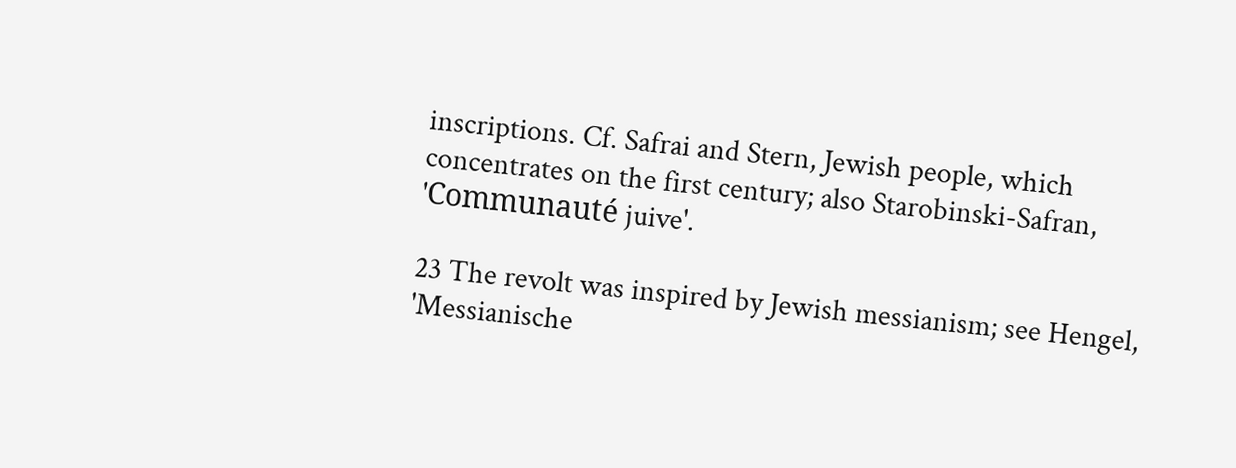inscriptions. Cf. Safrai and Stern, Jewish people, which concentrates on the first century; also Starobinski-Safran, 'Communauté juive'.

23 The revolt was inspired by Jewish messianism; see Hengel, 'Messianische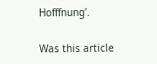Hofffnung'.

Was this article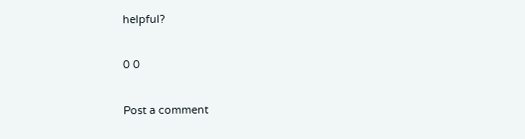helpful?

0 0

Post a comment